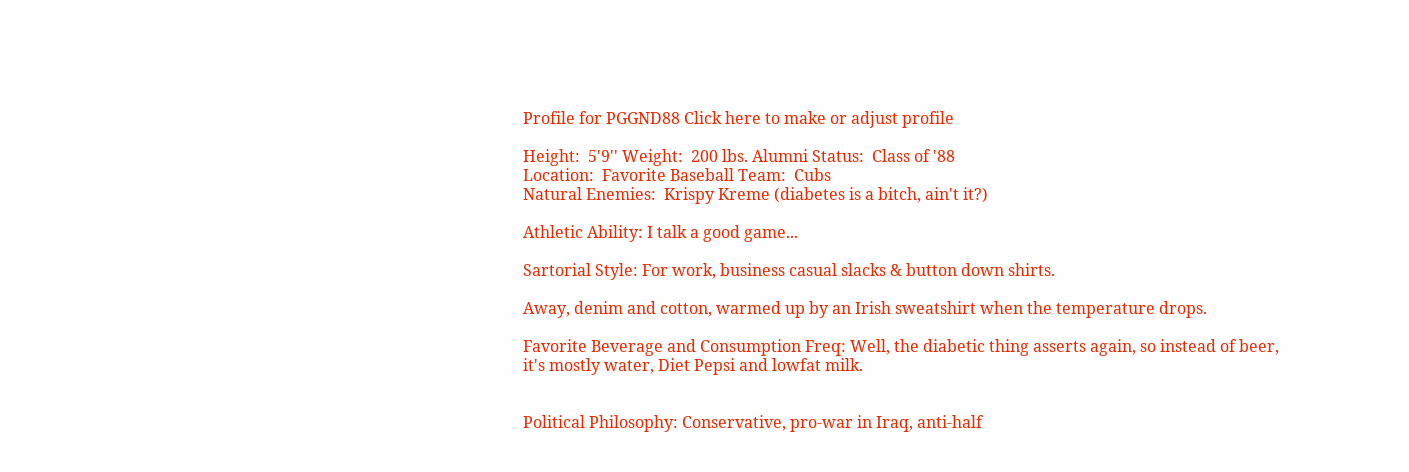Profile for PGGND88 Click here to make or adjust profile

Height:  5'9'' Weight:  200 lbs. Alumni Status:  Class of '88
Location:  Favorite Baseball Team:  Cubs
Natural Enemies:  Krispy Kreme (diabetes is a bitch, ain't it?)

Athletic Ability: I talk a good game...

Sartorial Style: For work, business casual slacks & button down shirts.

Away, denim and cotton, warmed up by an Irish sweatshirt when the temperature drops.

Favorite Beverage and Consumption Freq: Well, the diabetic thing asserts again, so instead of beer, it's mostly water, Diet Pepsi and lowfat milk.


Political Philosophy: Conservative, pro-war in Iraq, anti-half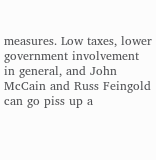measures. Low taxes, lower government involvement in general, and John McCain and Russ Feingold can go piss up a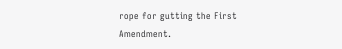rope for gutting the First Amendment.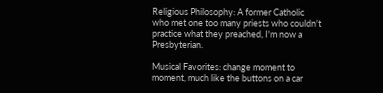Religious Philosophy: A former Catholic who met one too many priests who couldn't practice what they preached, I'm now a Presbyterian.

Musical Favorites: change moment to moment, much like the buttons on a car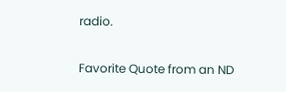radio.

Favorite Quote from an ND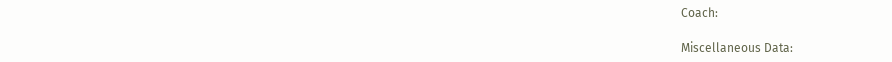Coach:

Miscellaneous Data: